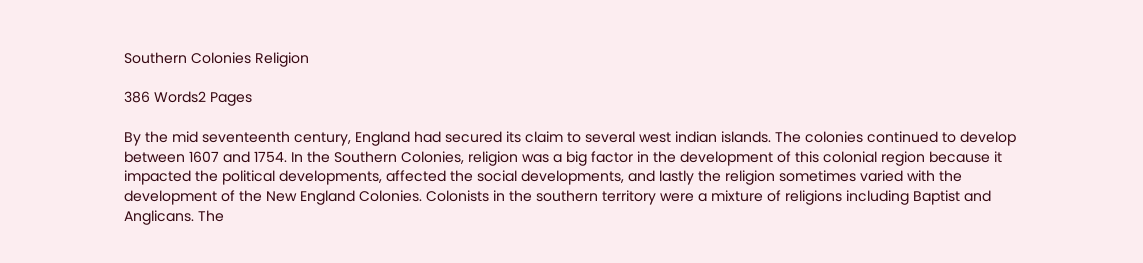Southern Colonies Religion

386 Words2 Pages

By the mid seventeenth century, England had secured its claim to several west indian islands. The colonies continued to develop between 1607 and 1754. In the Southern Colonies, religion was a big factor in the development of this colonial region because it impacted the political developments, affected the social developments, and lastly the religion sometimes varied with the development of the New England Colonies. Colonists in the southern territory were a mixture of religions including Baptist and Anglicans. The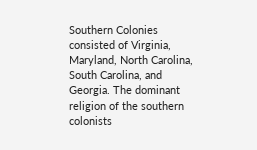Southern Colonies consisted of Virginia, Maryland, North Carolina, South Carolina, and Georgia. The dominant religion of the southern colonists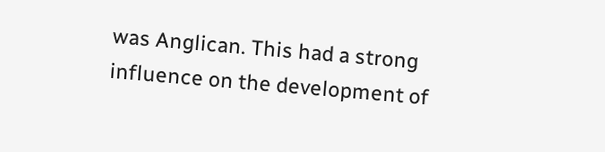was Anglican. This had a strong influence on the development of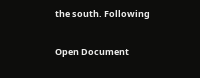the south. Following

Open Document